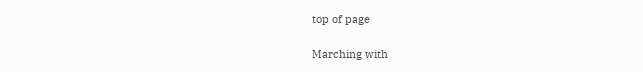top of page

Marching with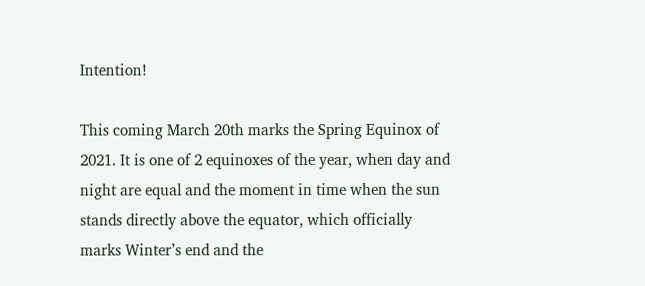Intention!

This coming March 20th marks the Spring Equinox of 2021. It is one of 2 equinoxes of the year, when day and night are equal and the moment in time when the sun stands directly above the equator, which officially marks Winter’s end and the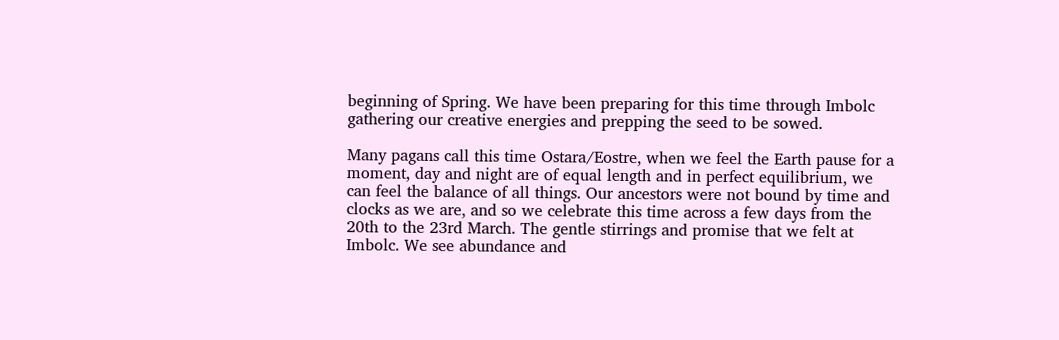beginning of Spring. We have been preparing for this time through Imbolc gathering our creative energies and prepping the seed to be sowed.

Many pagans call this time Ostara/Eostre, when we feel the Earth pause for a moment, day and night are of equal length and in perfect equilibrium, we can feel the balance of all things. Our ancestors were not bound by time and clocks as we are, and so we celebrate this time across a few days from the 20th to the 23rd March. The gentle stirrings and promise that we felt at Imbolc. We see abundance and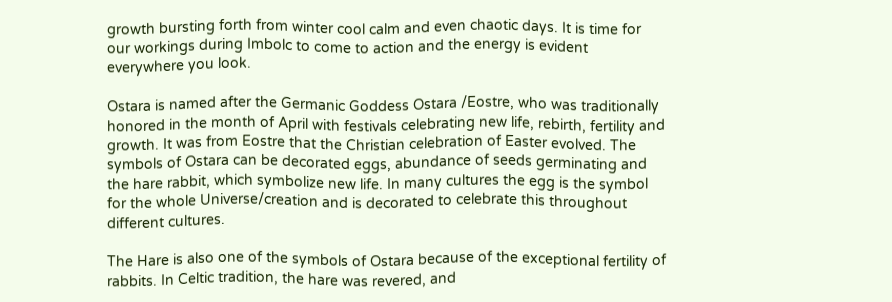growth bursting forth from winter cool calm and even chaotic days. It is time for our workings during Imbolc to come to action and the energy is evident everywhere you look.

Ostara is named after the Germanic Goddess Ostara /Eostre, who was traditionally honored in the month of April with festivals celebrating new life, rebirth, fertility and growth. It was from Eostre that the Christian celebration of Easter evolved. The symbols of Ostara can be decorated eggs, abundance of seeds germinating and the hare rabbit, which symbolize new life. In many cultures the egg is the symbol for the whole Universe/creation and is decorated to celebrate this throughout different cultures.

The Hare is also one of the symbols of Ostara because of the exceptional fertility of rabbits. In Celtic tradition, the hare was revered, and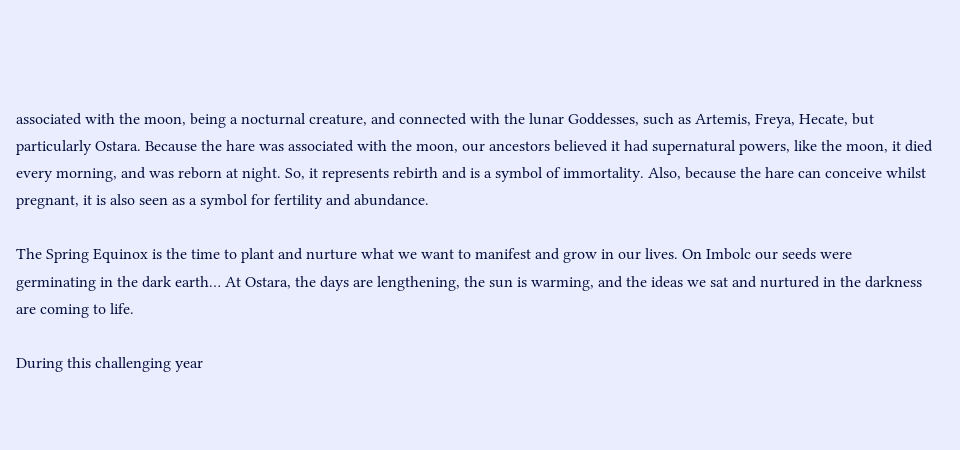associated with the moon, being a nocturnal creature, and connected with the lunar Goddesses, such as Artemis, Freya, Hecate, but particularly Ostara. Because the hare was associated with the moon, our ancestors believed it had supernatural powers, like the moon, it died every morning, and was reborn at night. So, it represents rebirth and is a symbol of immortality. Also, because the hare can conceive whilst pregnant, it is also seen as a symbol for fertility and abundance.

The Spring Equinox is the time to plant and nurture what we want to manifest and grow in our lives. On Imbolc our seeds were germinating in the dark earth… At Ostara, the days are lengthening, the sun is warming, and the ideas we sat and nurtured in the darkness are coming to life.

During this challenging year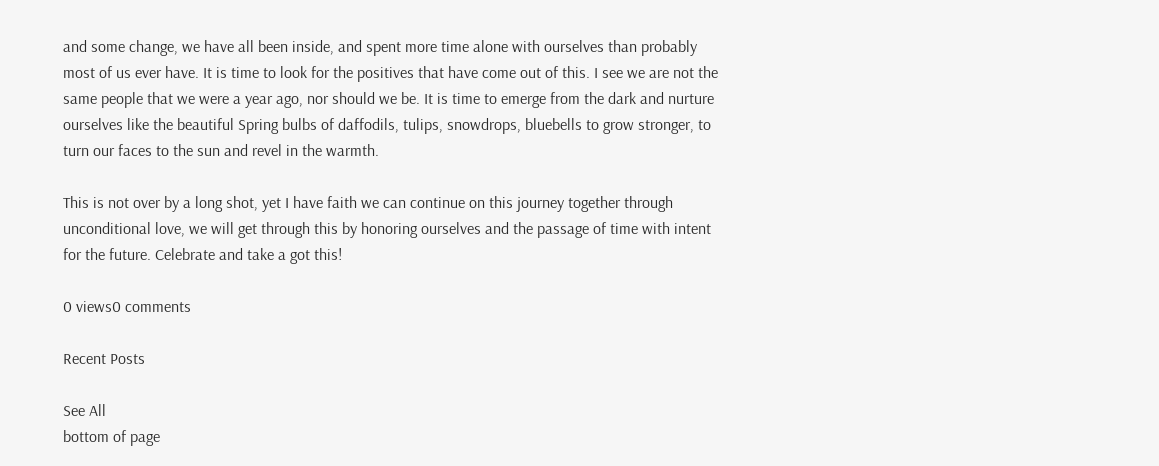and some change, we have all been inside, and spent more time alone with ourselves than probably most of us ever have. It is time to look for the positives that have come out of this. I see we are not the same people that we were a year ago, nor should we be. It is time to emerge from the dark and nurture ourselves like the beautiful Spring bulbs of daffodils, tulips, snowdrops, bluebells to grow stronger, to turn our faces to the sun and revel in the warmth.

This is not over by a long shot, yet I have faith we can continue on this journey together through unconditional love, we will get through this by honoring ourselves and the passage of time with intent for the future. Celebrate and take a got this!

0 views0 comments

Recent Posts

See All
bottom of page